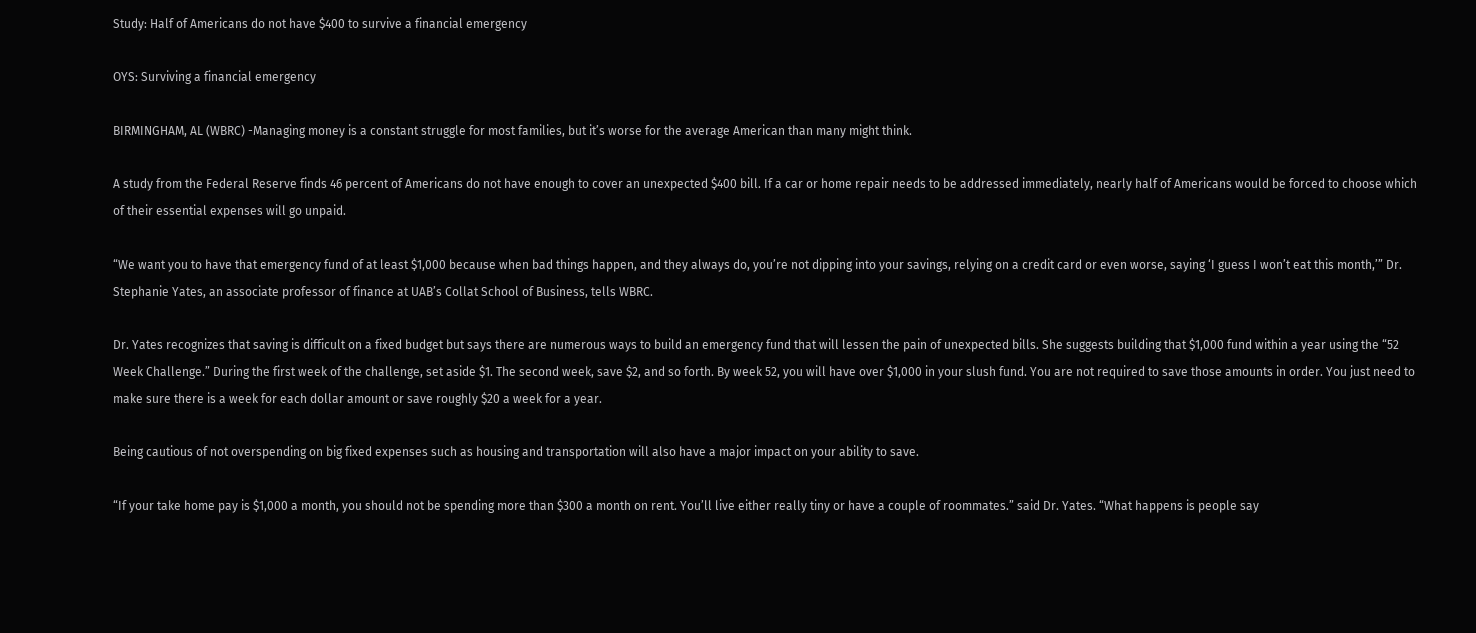Study: Half of Americans do not have $400 to survive a financial emergency

OYS: Surviving a financial emergency

BIRMINGHAM, AL (WBRC) -Managing money is a constant struggle for most families, but it’s worse for the average American than many might think.

A study from the Federal Reserve finds 46 percent of Americans do not have enough to cover an unexpected $400 bill. If a car or home repair needs to be addressed immediately, nearly half of Americans would be forced to choose which of their essential expenses will go unpaid.

“We want you to have that emergency fund of at least $1,000 because when bad things happen, and they always do, you’re not dipping into your savings, relying on a credit card or even worse, saying ‘I guess I won’t eat this month,’” Dr. Stephanie Yates, an associate professor of finance at UAB’s Collat School of Business, tells WBRC.

Dr. Yates recognizes that saving is difficult on a fixed budget but says there are numerous ways to build an emergency fund that will lessen the pain of unexpected bills. She suggests building that $1,000 fund within a year using the “52 Week Challenge.” During the first week of the challenge, set aside $1. The second week, save $2, and so forth. By week 52, you will have over $1,000 in your slush fund. You are not required to save those amounts in order. You just need to make sure there is a week for each dollar amount or save roughly $20 a week for a year.

Being cautious of not overspending on big fixed expenses such as housing and transportation will also have a major impact on your ability to save.

“If your take home pay is $1,000 a month, you should not be spending more than $300 a month on rent. You’ll live either really tiny or have a couple of roommates.” said Dr. Yates. “What happens is people say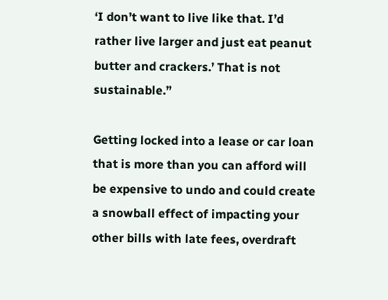‘I don’t want to live like that. I’d rather live larger and just eat peanut butter and crackers.’ That is not sustainable.”

Getting locked into a lease or car loan that is more than you can afford will be expensive to undo and could create a snowball effect of impacting your other bills with late fees, overdraft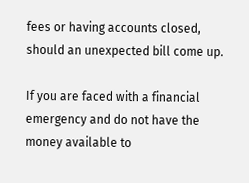fees or having accounts closed, should an unexpected bill come up.

If you are faced with a financial emergency and do not have the money available to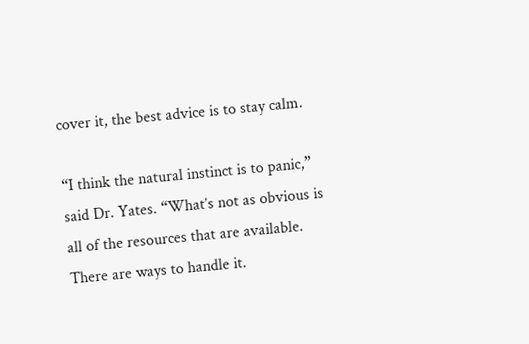cover it, the best advice is to stay calm.

“I think the natural instinct is to panic,” said Dr. Yates. “What’s not as obvious is all of the resources that are available. There are ways to handle it.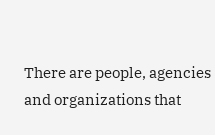There are people, agencies and organizations that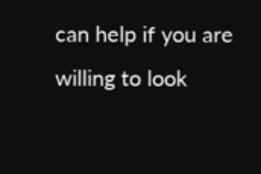can help if you are willing to look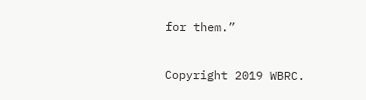for them.”

Copyright 2019 WBRC.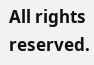All rights reserved.